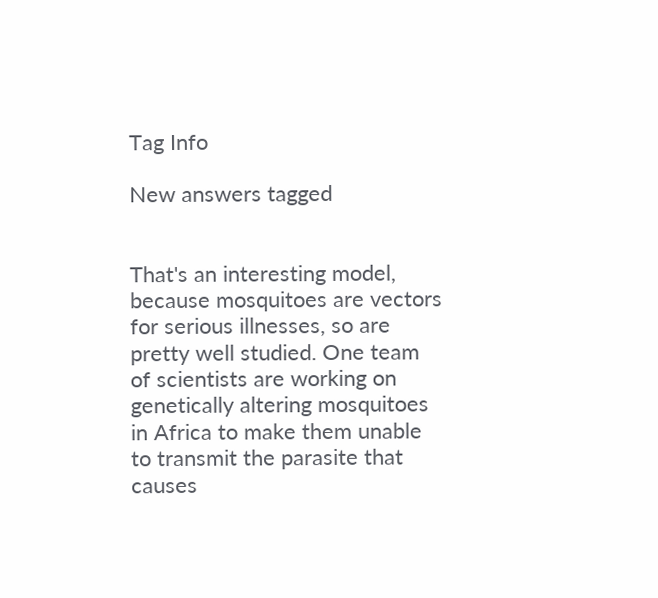Tag Info

New answers tagged


That's an interesting model, because mosquitoes are vectors for serious illnesses, so are pretty well studied. One team of scientists are working on genetically altering mosquitoes in Africa to make them unable to transmit the parasite that causes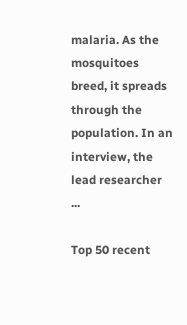malaria. As the mosquitoes breed, it spreads through the population. In an interview, the lead researcher ...

Top 50 recent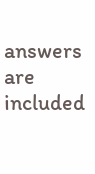answers are included